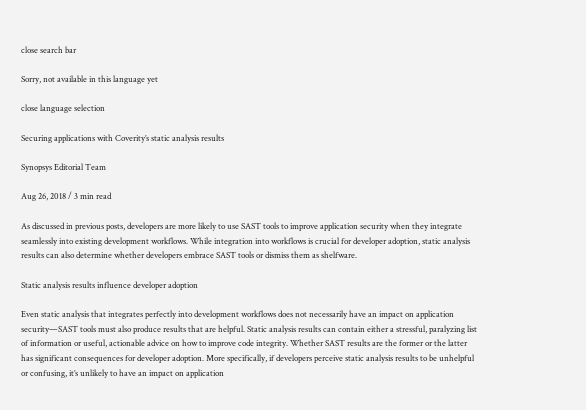close search bar

Sorry, not available in this language yet

close language selection

Securing applications with Coverity’s static analysis results

Synopsys Editorial Team

Aug 26, 2018 / 3 min read

As discussed in previous posts, developers are more likely to use SAST tools to improve application security when they integrate seamlessly into existing development workflows. While integration into workflows is crucial for developer adoption, static analysis results can also determine whether developers embrace SAST tools or dismiss them as shelfware.

Static analysis results influence developer adoption

Even static analysis that integrates perfectly into development workflows does not necessarily have an impact on application security—SAST tools must also produce results that are helpful. Static analysis results can contain either a stressful, paralyzing list of information or useful, actionable advice on how to improve code integrity. Whether SAST results are the former or the latter has significant consequences for developer adoption. More specifically, if developers perceive static analysis results to be unhelpful or confusing, it’s unlikely to have an impact on application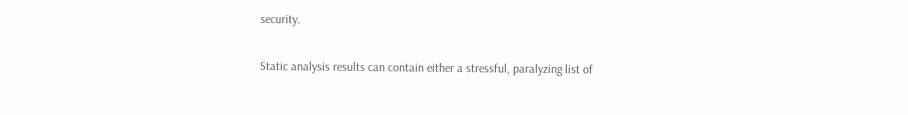security.

Static analysis results can contain either a stressful, paralyzing list of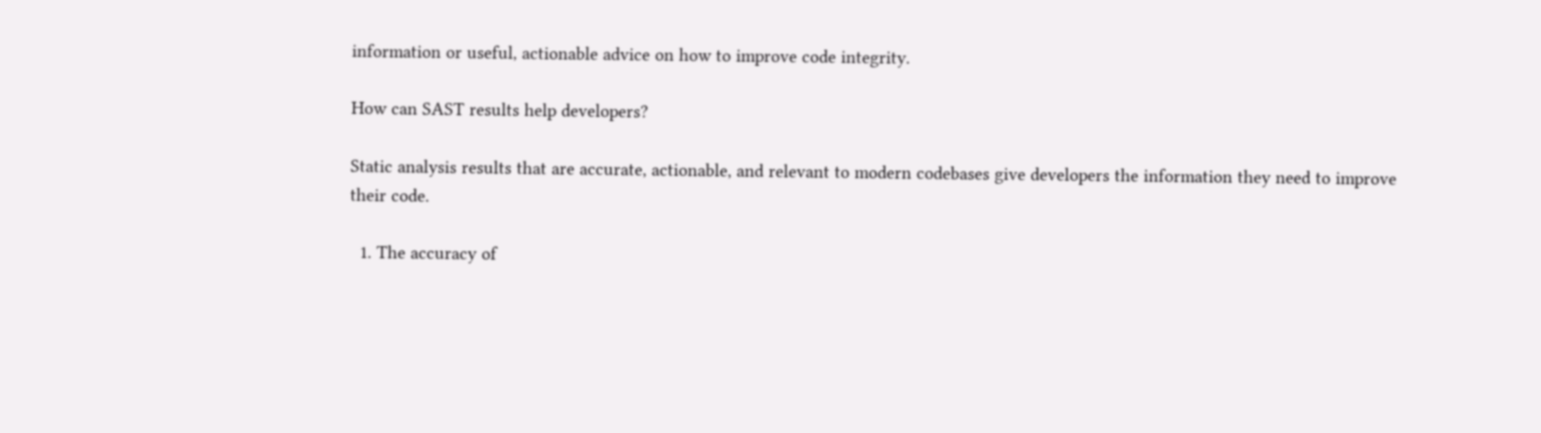information or useful, actionable advice on how to improve code integrity.

How can SAST results help developers?

Static analysis results that are accurate, actionable, and relevant to modern codebases give developers the information they need to improve their code.

  1. The accuracy of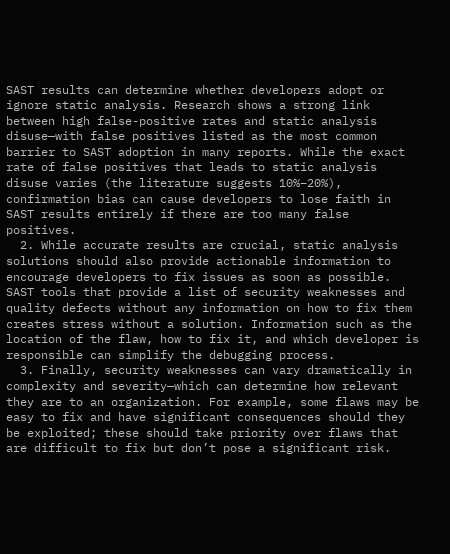SAST results can determine whether developers adopt or ignore static analysis. Research shows a strong link between high false-positive rates and static analysis disuse—with false positives listed as the most common barrier to SAST adoption in many reports. While the exact rate of false positives that leads to static analysis disuse varies (the literature suggests 10%–20%), confirmation bias can cause developers to lose faith in SAST results entirely if there are too many false positives.
  2. While accurate results are crucial, static analysis solutions should also provide actionable information to encourage developers to fix issues as soon as possible. SAST tools that provide a list of security weaknesses and quality defects without any information on how to fix them creates stress without a solution. Information such as the location of the flaw, how to fix it, and which developer is responsible can simplify the debugging process.
  3. Finally, security weaknesses can vary dramatically in complexity and severity—which can determine how relevant they are to an organization. For example, some flaws may be easy to fix and have significant consequences should they be exploited; these should take priority over flaws that are difficult to fix but don’t pose a significant risk.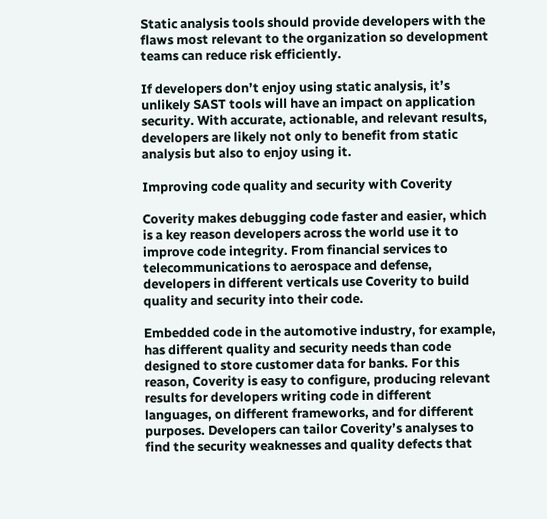Static analysis tools should provide developers with the flaws most relevant to the organization so development teams can reduce risk efficiently.

If developers don’t enjoy using static analysis, it’s unlikely SAST tools will have an impact on application security. With accurate, actionable, and relevant results, developers are likely not only to benefit from static analysis but also to enjoy using it.

Improving code quality and security with Coverity

Coverity makes debugging code faster and easier, which is a key reason developers across the world use it to improve code integrity. From financial services to telecommunications to aerospace and defense, developers in different verticals use Coverity to build quality and security into their code.

Embedded code in the automotive industry, for example, has different quality and security needs than code designed to store customer data for banks. For this reason, Coverity is easy to configure, producing relevant results for developers writing code in different languages, on different frameworks, and for different purposes. Developers can tailor Coverity’s analyses to find the security weaknesses and quality defects that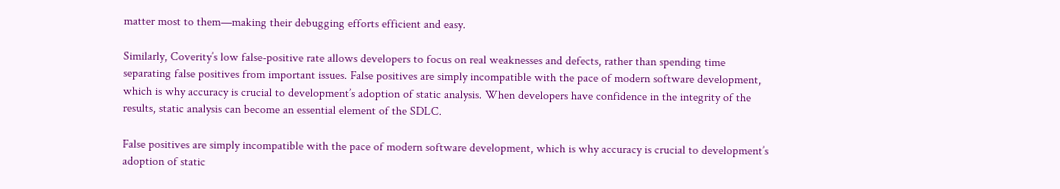matter most to them—making their debugging efforts efficient and easy.

Similarly, Coverity’s low false-positive rate allows developers to focus on real weaknesses and defects, rather than spending time separating false positives from important issues. False positives are simply incompatible with the pace of modern software development, which is why accuracy is crucial to development’s adoption of static analysis. When developers have confidence in the integrity of the results, static analysis can become an essential element of the SDLC.

False positives are simply incompatible with the pace of modern software development, which is why accuracy is crucial to development’s adoption of static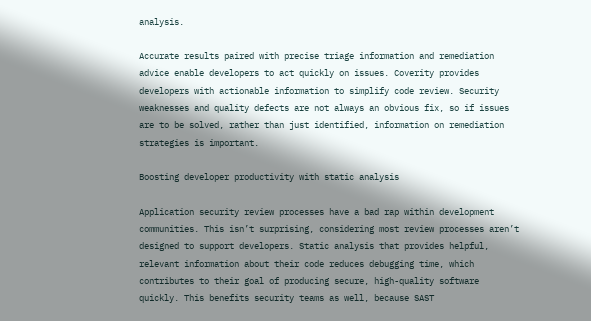analysis.

Accurate results paired with precise triage information and remediation advice enable developers to act quickly on issues. Coverity provides developers with actionable information to simplify code review. Security weaknesses and quality defects are not always an obvious fix, so if issues are to be solved, rather than just identified, information on remediation strategies is important.

Boosting developer productivity with static analysis

Application security review processes have a bad rap within development communities. This isn’t surprising, considering most review processes aren’t designed to support developers. Static analysis that provides helpful, relevant information about their code reduces debugging time, which contributes to their goal of producing secure, high-quality software quickly. This benefits security teams as well, because SAST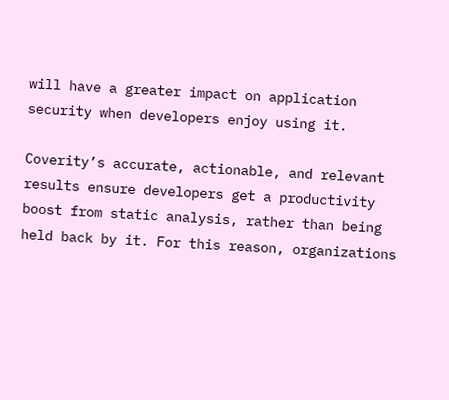will have a greater impact on application security when developers enjoy using it.

Coverity’s accurate, actionable, and relevant results ensure developers get a productivity boost from static analysis, rather than being held back by it. For this reason, organizations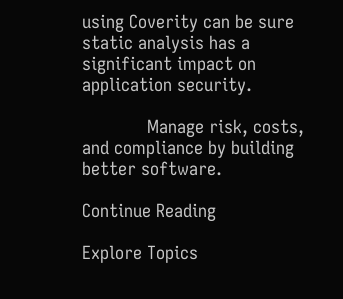using Coverity can be sure static analysis has a significant impact on application security.

             Manage risk, costs, and compliance by building better software.

Continue Reading

Explore Topics